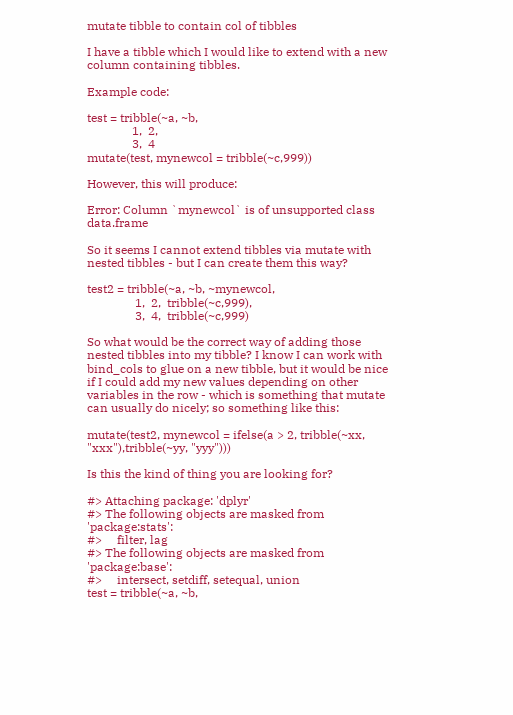mutate tibble to contain col of tibbles

I have a tibble which I would like to extend with a new column containing tibbles.

Example code:

test = tribble(~a, ~b,
               1,  2,
               3,  4
mutate(test, mynewcol = tribble(~c,999))

However, this will produce:

Error: Column `mynewcol` is of unsupported class data.frame

So it seems I cannot extend tibbles via mutate with nested tibbles - but I can create them this way?

test2 = tribble(~a, ~b, ~mynewcol,
                1,  2,  tribble(~c,999),
                3,  4,  tribble(~c,999)

So what would be the correct way of adding those nested tibbles into my tibble? I know I can work with bind_cols to glue on a new tibble, but it would be nice if I could add my new values depending on other variables in the row - which is something that mutate can usually do nicely; so something like this:

mutate(test2, mynewcol = ifelse(a > 2, tribble(~xx, "xxx"),tribble(~yy, "yyy")))

Is this the kind of thing you are looking for?

#> Attaching package: 'dplyr'
#> The following objects are masked from 'package:stats':
#>     filter, lag
#> The following objects are masked from 'package:base':
#>     intersect, setdiff, setequal, union
test = tribble(~a, ~b,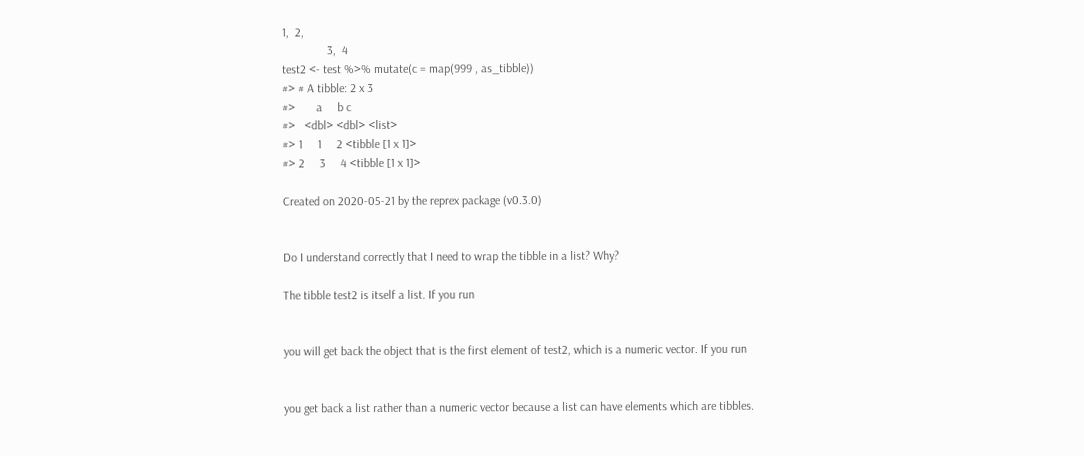1,  2,
               3,  4
test2 <- test %>% mutate(c = map(999 , as_tibble))
#> # A tibble: 2 x 3
#>       a     b c
#>   <dbl> <dbl> <list>
#> 1     1     2 <tibble [1 x 1]>
#> 2     3     4 <tibble [1 x 1]>

Created on 2020-05-21 by the reprex package (v0.3.0)


Do I understand correctly that I need to wrap the tibble in a list? Why?

The tibble test2 is itself a list. If you run


you will get back the object that is the first element of test2, which is a numeric vector. If you run


you get back a list rather than a numeric vector because a list can have elements which are tibbles.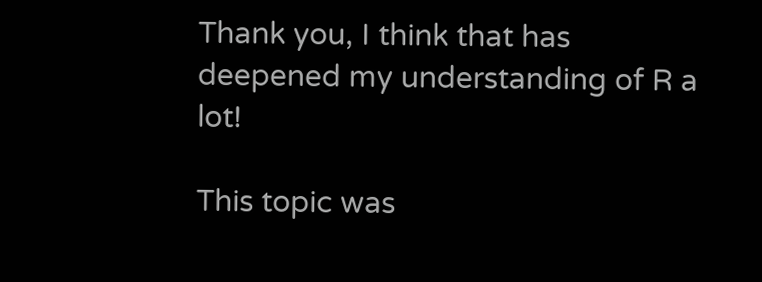Thank you, I think that has deepened my understanding of R a lot!

This topic was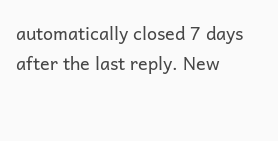automatically closed 7 days after the last reply. New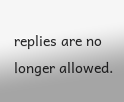replies are no longer allowed.